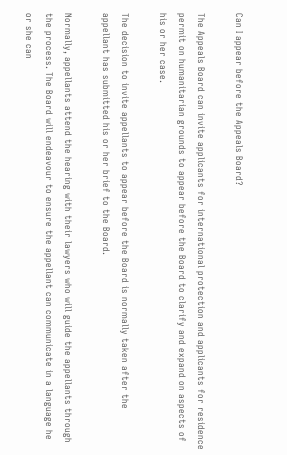Can I appear before the Appeals Board?

The Appeals Board can invite applicants for international protection and applicants for residence permit on humanitarian grounds to appear before the Board to clarify and expand on aspects of his or her case.

The decision to invite appellants to appear before the Board is normally taken after the appellant has submitted his or her brief to the Board.

Normally, appellants attend the hearing with their lawyers who will guide the appellants through the process. The Board will endeavour to ensure the appellant can communicate in a language he or she can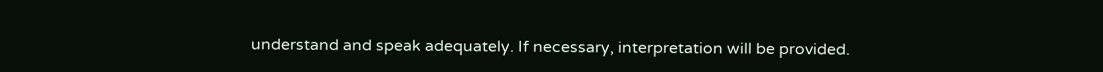understand and speak adequately. If necessary, interpretation will be provided.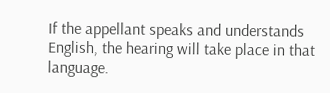If the appellant speaks and understands English, the hearing will take place in that language.